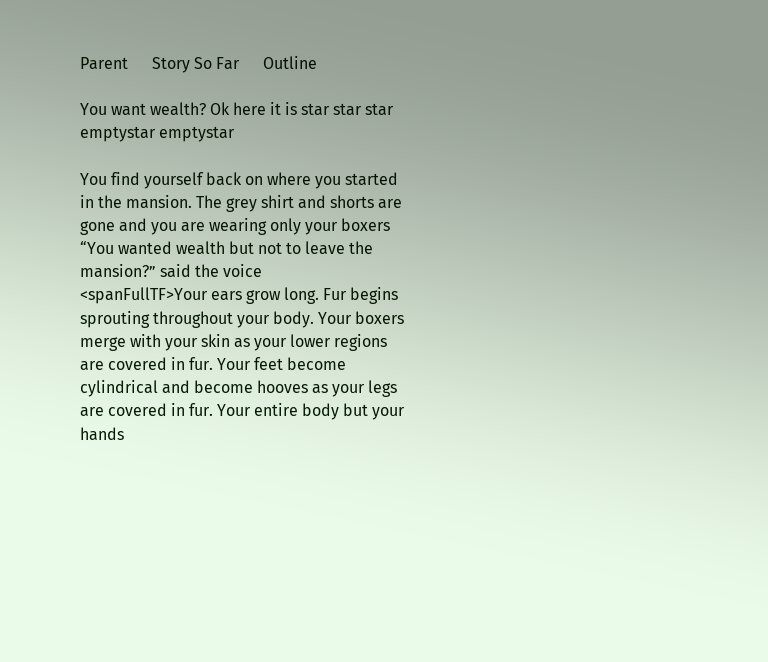Parent      Story So Far      Outline

You want wealth? Ok here it is star star star emptystar emptystar

You find yourself back on where you started in the mansion. The grey shirt and shorts are gone and you are wearing only your boxers
“You wanted wealth but not to leave the mansion?” said the voice
<spanFullTF>Your ears grow long. Fur begins sprouting throughout your body. Your boxers merge with your skin as your lower regions are covered in fur. Your feet become cylindrical and become hooves as your legs are covered in fur. Your entire body but your hands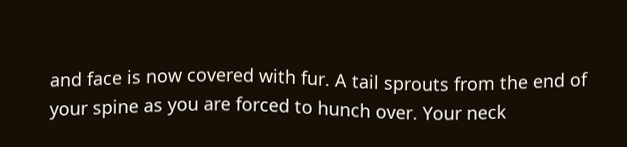and face is now covered with fur. A tail sprouts from the end of your spine as you are forced to hunch over. Your neck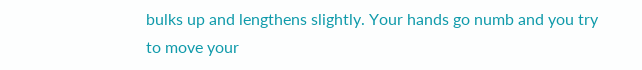bulks up and lengthens slightly. Your hands go numb and you try to move your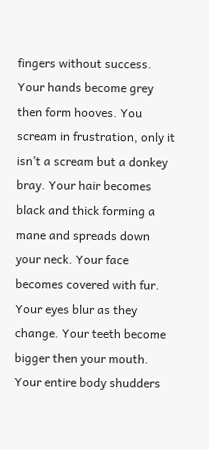fingers without success. Your hands become grey then form hooves. You scream in frustration, only it isn’t a scream but a donkey bray. Your hair becomes black and thick forming a mane and spreads down your neck. Your face becomes covered with fur. Your eyes blur as they change. Your teeth become bigger then your mouth. Your entire body shudders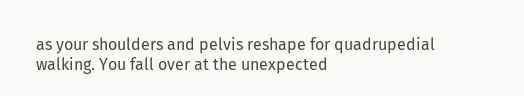as your shoulders and pelvis reshape for quadrupedial walking. You fall over at the unexpected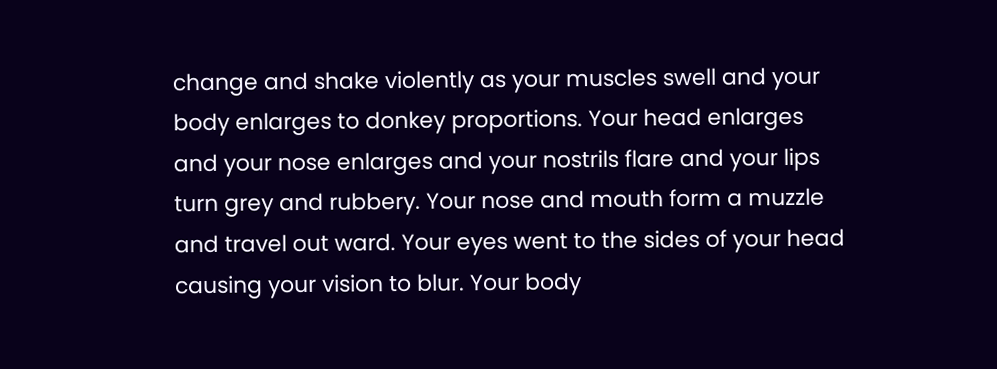change and shake violently as your muscles swell and your body enlarges to donkey proportions. Your head enlarges and your nose enlarges and your nostrils flare and your lips turn grey and rubbery. Your nose and mouth form a muzzle and travel out ward. Your eyes went to the sides of your head causing your vision to blur. Your body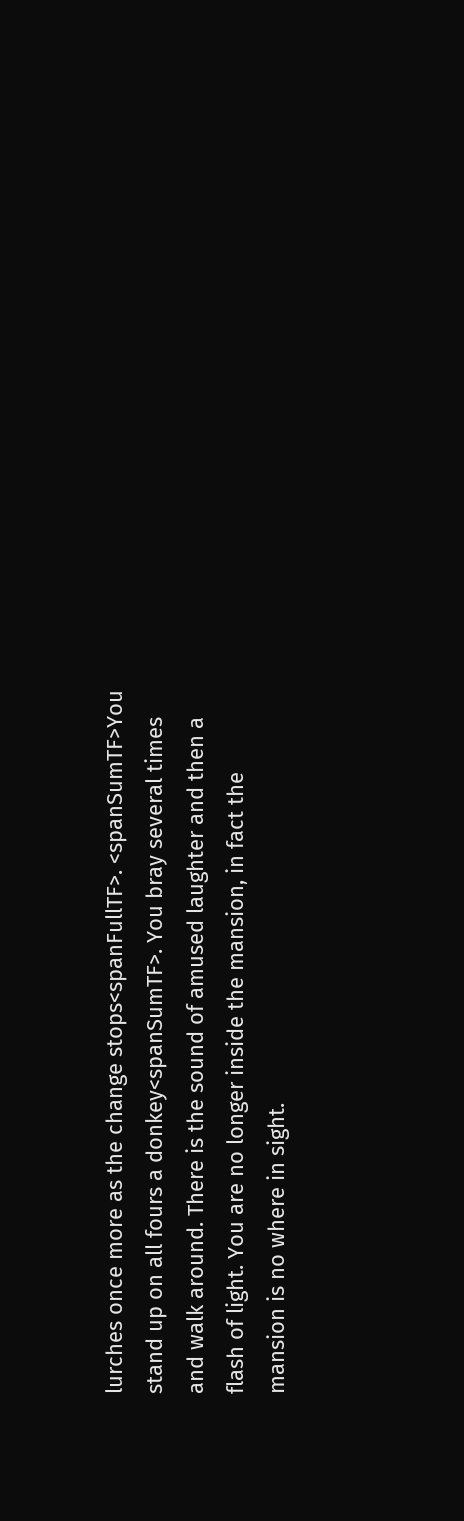lurches once more as the change stops<spanFullTF>. <spanSumTF>You stand up on all fours a donkey<spanSumTF>. You bray several times and walk around. There is the sound of amused laughter and then a flash of light. You are no longer inside the mansion, in fact the mansion is no where in sight.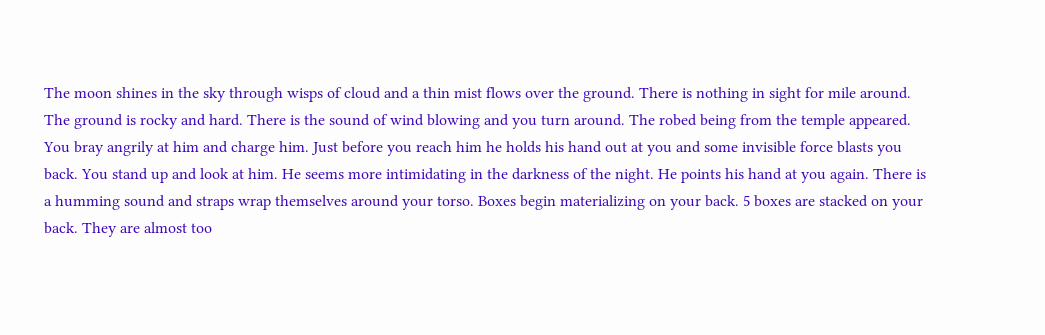The moon shines in the sky through wisps of cloud and a thin mist flows over the ground. There is nothing in sight for mile around. The ground is rocky and hard. There is the sound of wind blowing and you turn around. The robed being from the temple appeared. You bray angrily at him and charge him. Just before you reach him he holds his hand out at you and some invisible force blasts you back. You stand up and look at him. He seems more intimidating in the darkness of the night. He points his hand at you again. There is a humming sound and straps wrap themselves around your torso. Boxes begin materializing on your back. 5 boxes are stacked on your back. They are almost too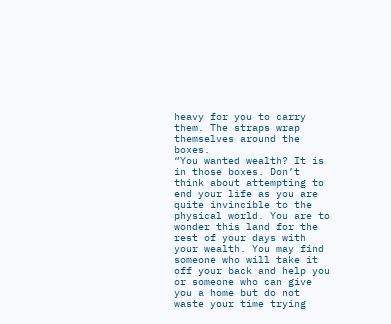heavy for you to carry them. The straps wrap themselves around the boxes.
“You wanted wealth? It is in those boxes. Don’t think about attempting to end your life as you are quite invincible to the physical world. You are to wonder this land for the rest of your days with your wealth. You may find someone who will take it off your back and help you or someone who can give you a home but do not waste your time trying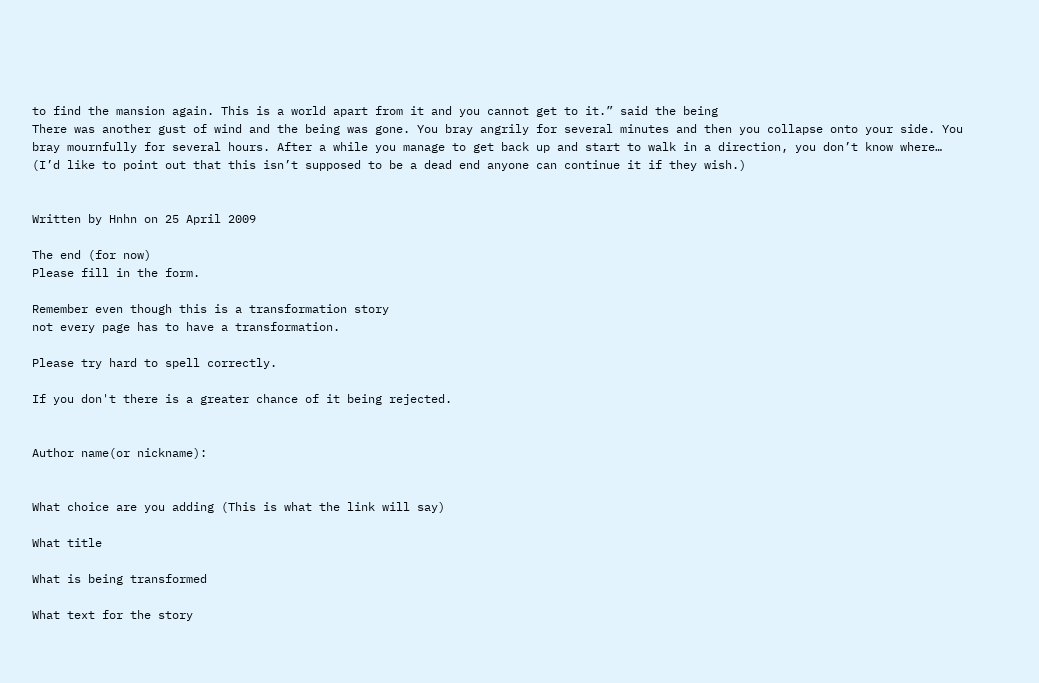to find the mansion again. This is a world apart from it and you cannot get to it.” said the being
There was another gust of wind and the being was gone. You bray angrily for several minutes and then you collapse onto your side. You bray mournfully for several hours. After a while you manage to get back up and start to walk in a direction, you don’t know where…
(I’d like to point out that this isn’t supposed to be a dead end anyone can continue it if they wish.)


Written by Hnhn on 25 April 2009

The end (for now)
Please fill in the form.

Remember even though this is a transformation story
not every page has to have a transformation.

Please try hard to spell correctly.

If you don't there is a greater chance of it being rejected.


Author name(or nickname):


What choice are you adding (This is what the link will say)

What title

What is being transformed

What text for the story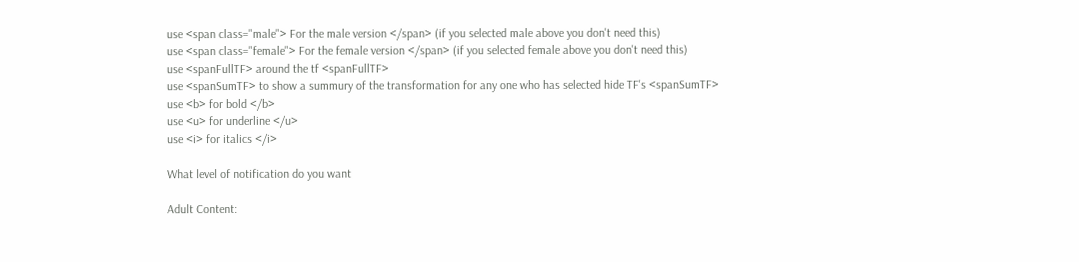use <span class="male"> For the male version </span> (if you selected male above you don't need this)
use <span class="female"> For the female version </span> (if you selected female above you don't need this)
use <spanFullTF> around the tf <spanFullTF>
use <spanSumTF> to show a summury of the transformation for any one who has selected hide TF's <spanSumTF>
use <b> for bold </b>
use <u> for underline </u>
use <i> for italics </i>

What level of notification do you want

Adult Content: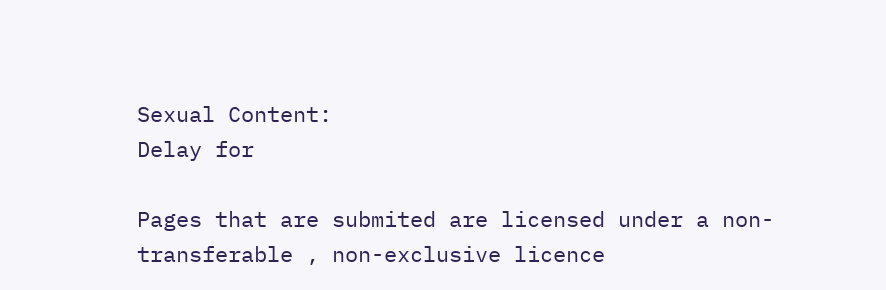Sexual Content:
Delay for

Pages that are submited are licensed under a non-transferable , non-exclusive licence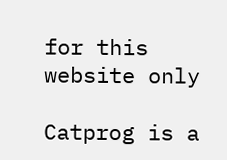for this website only

Catprog is a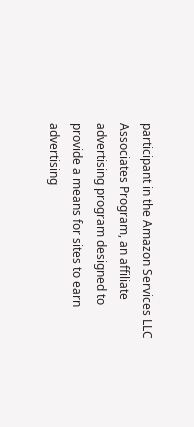participant in the Amazon Services LLC Associates Program, an affiliate advertising program designed to provide a means for sites to earn advertising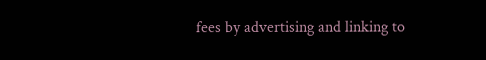fees by advertising and linking to